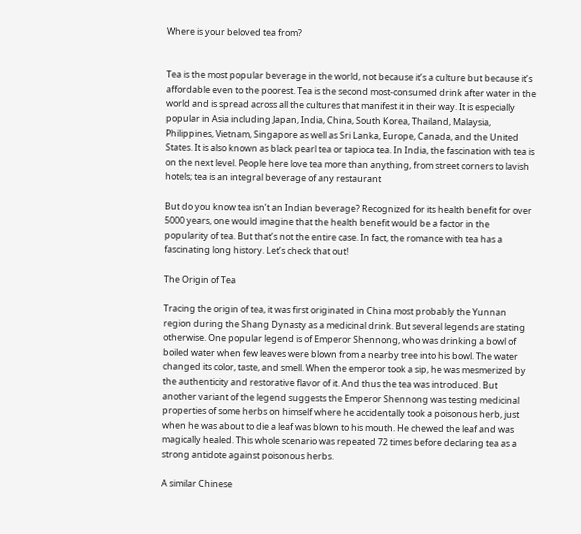Where is your beloved tea from?


Tea is the most popular beverage in the world, not because it’s a culture but because it’s affordable even to the poorest. Tea is the second most-consumed drink after water in the world and is spread across all the cultures that manifest it in their way. It is especially popular in Asia including Japan, India, China, South Korea, Thailand, Malaysia, Philippines, Vietnam, Singapore as well as Sri Lanka, Europe, Canada, and the United States. It is also known as black pearl tea or tapioca tea. In India, the fascination with tea is on the next level. People here love tea more than anything, from street corners to lavish hotels; tea is an integral beverage of any restaurant

But do you know tea isn’t an Indian beverage? Recognized for its health benefit for over 5000 years, one would imagine that the health benefit would be a factor in the popularity of tea. But that’s not the entire case. In fact, the romance with tea has a fascinating long history. Let’s check that out!

The Origin of Tea

Tracing the origin of tea, it was first originated in China most probably the Yunnan region during the Shang Dynasty as a medicinal drink. But several legends are stating otherwise. One popular legend is of Emperor Shennong, who was drinking a bowl of boiled water when few leaves were blown from a nearby tree into his bowl. The water changed its color, taste, and smell. When the emperor took a sip, he was mesmerized by the authenticity and restorative flavor of it. And thus the tea was introduced. But another variant of the legend suggests the Emperor Shennong was testing medicinal properties of some herbs on himself where he accidentally took a poisonous herb, just when he was about to die a leaf was blown to his mouth. He chewed the leaf and was magically healed. This whole scenario was repeated 72 times before declaring tea as a strong antidote against poisonous herbs.

A similar Chinese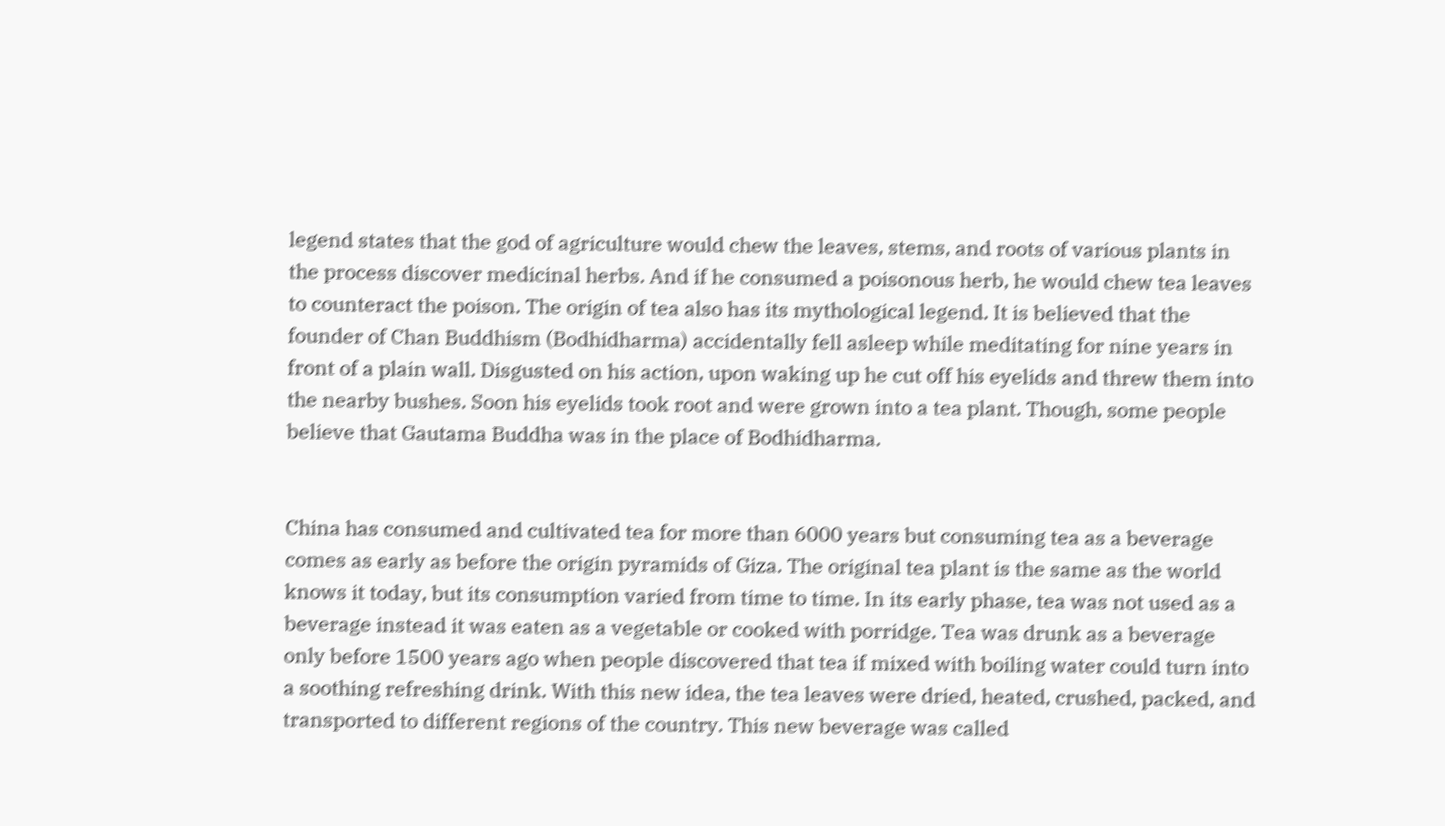legend states that the god of agriculture would chew the leaves, stems, and roots of various plants in the process discover medicinal herbs. And if he consumed a poisonous herb, he would chew tea leaves to counteract the poison. The origin of tea also has its mythological legend. It is believed that the founder of Chan Buddhism (Bodhidharma) accidentally fell asleep while meditating for nine years in front of a plain wall. Disgusted on his action, upon waking up he cut off his eyelids and threw them into the nearby bushes. Soon his eyelids took root and were grown into a tea plant. Though, some people believe that Gautama Buddha was in the place of Bodhidharma.


China has consumed and cultivated tea for more than 6000 years but consuming tea as a beverage comes as early as before the origin pyramids of Giza. The original tea plant is the same as the world knows it today, but its consumption varied from time to time. In its early phase, tea was not used as a beverage instead it was eaten as a vegetable or cooked with porridge. Tea was drunk as a beverage only before 1500 years ago when people discovered that tea if mixed with boiling water could turn into a soothing refreshing drink. With this new idea, the tea leaves were dried, heated, crushed, packed, and transported to different regions of the country. This new beverage was called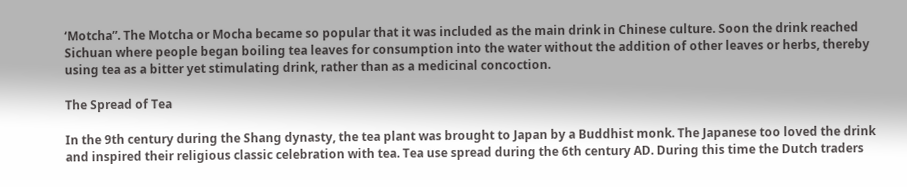‘Motcha”. The Motcha or Mocha became so popular that it was included as the main drink in Chinese culture. Soon the drink reached Sichuan where people began boiling tea leaves for consumption into the water without the addition of other leaves or herbs, thereby using tea as a bitter yet stimulating drink, rather than as a medicinal concoction.

The Spread of Tea

In the 9th century during the Shang dynasty, the tea plant was brought to Japan by a Buddhist monk. The Japanese too loved the drink and inspired their religious classic celebration with tea. Tea use spread during the 6th century AD. During this time the Dutch traders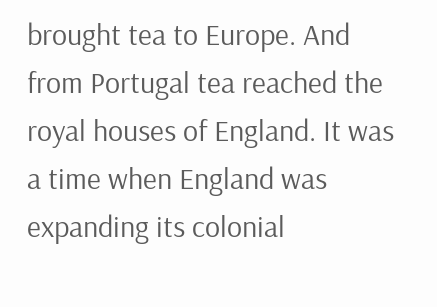brought tea to Europe. And from Portugal tea reached the royal houses of England. It was a time when England was expanding its colonial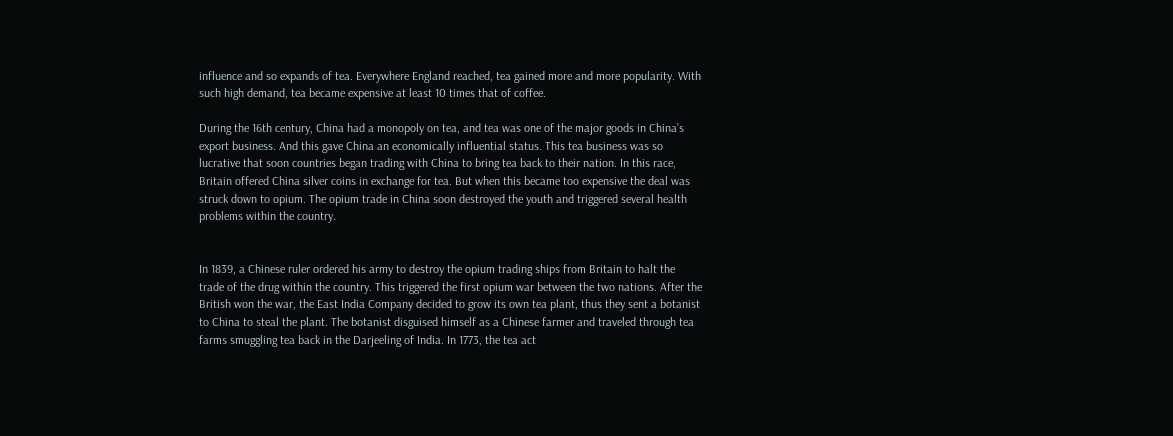influence and so expands of tea. Everywhere England reached, tea gained more and more popularity. With such high demand, tea became expensive at least 10 times that of coffee.

During the 16th century, China had a monopoly on tea, and tea was one of the major goods in China’s export business. And this gave China an economically influential status. This tea business was so lucrative that soon countries began trading with China to bring tea back to their nation. In this race, Britain offered China silver coins in exchange for tea. But when this became too expensive the deal was struck down to opium. The opium trade in China soon destroyed the youth and triggered several health problems within the country.


In 1839, a Chinese ruler ordered his army to destroy the opium trading ships from Britain to halt the trade of the drug within the country. This triggered the first opium war between the two nations. After the British won the war, the East India Company decided to grow its own tea plant, thus they sent a botanist to China to steal the plant. The botanist disguised himself as a Chinese farmer and traveled through tea farms smuggling tea back in the Darjeeling of India. In 1773, the tea act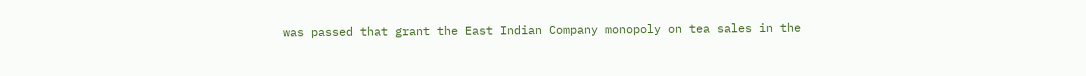was passed that grant the East Indian Company monopoly on tea sales in the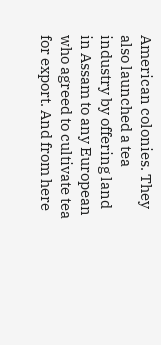American colonies. They also launched a tea industry by offering land in Assam to any European who agreed to cultivate tea for export. And from here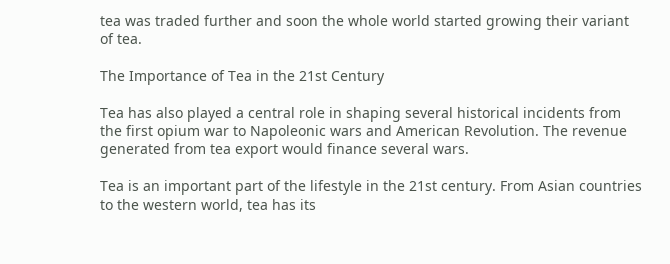tea was traded further and soon the whole world started growing their variant of tea.

The Importance of Tea in the 21st Century

Tea has also played a central role in shaping several historical incidents from the first opium war to Napoleonic wars and American Revolution. The revenue generated from tea export would finance several wars.

Tea is an important part of the lifestyle in the 21st century. From Asian countries to the western world, tea has its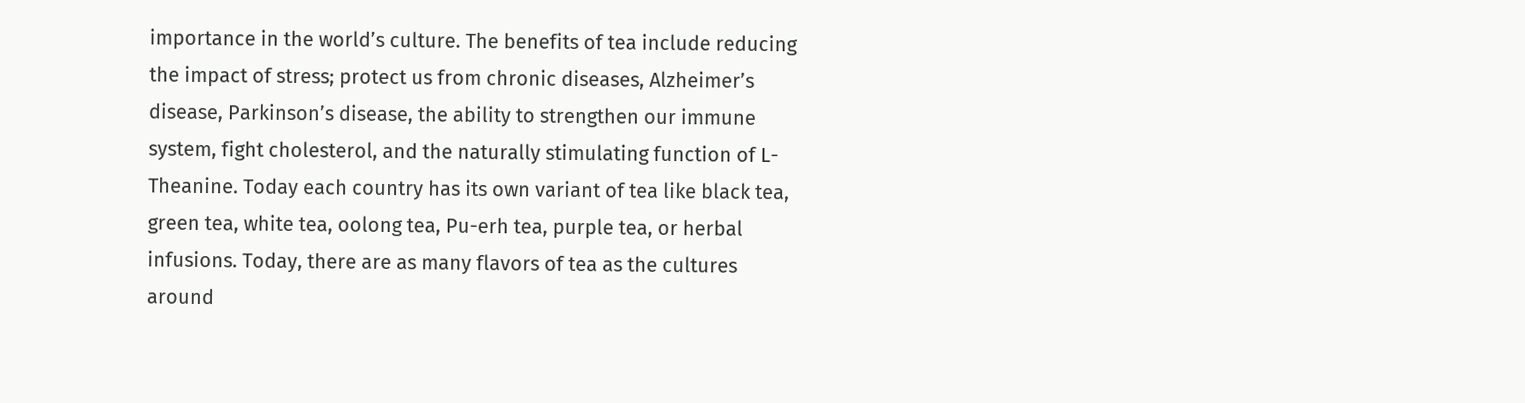importance in the world’s culture. The benefits of tea include reducing the impact of stress; protect us from chronic diseases, Alzheimer’s disease, Parkinson’s disease, the ability to strengthen our immune system, fight cholesterol, and the naturally stimulating function of L-Theanine. Today each country has its own variant of tea like black tea, green tea, white tea, oolong tea, Pu-erh tea, purple tea, or herbal infusions. Today, there are as many flavors of tea as the cultures around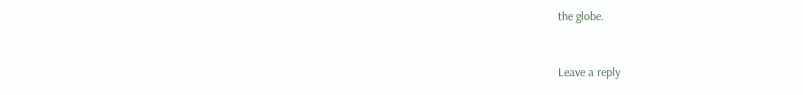the globe.


Leave a reply